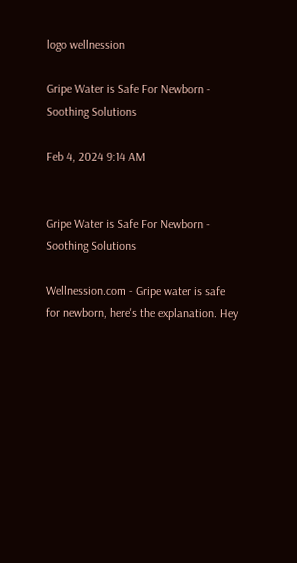logo wellnession

Gripe Water is Safe For Newborn - Soothing Solutions

Feb 4, 2024 9:14 AM


Gripe Water is Safe For Newborn - Soothing Solutions

Wellnession.com - Gripe water is safe for newborn, here's the explanation. Hey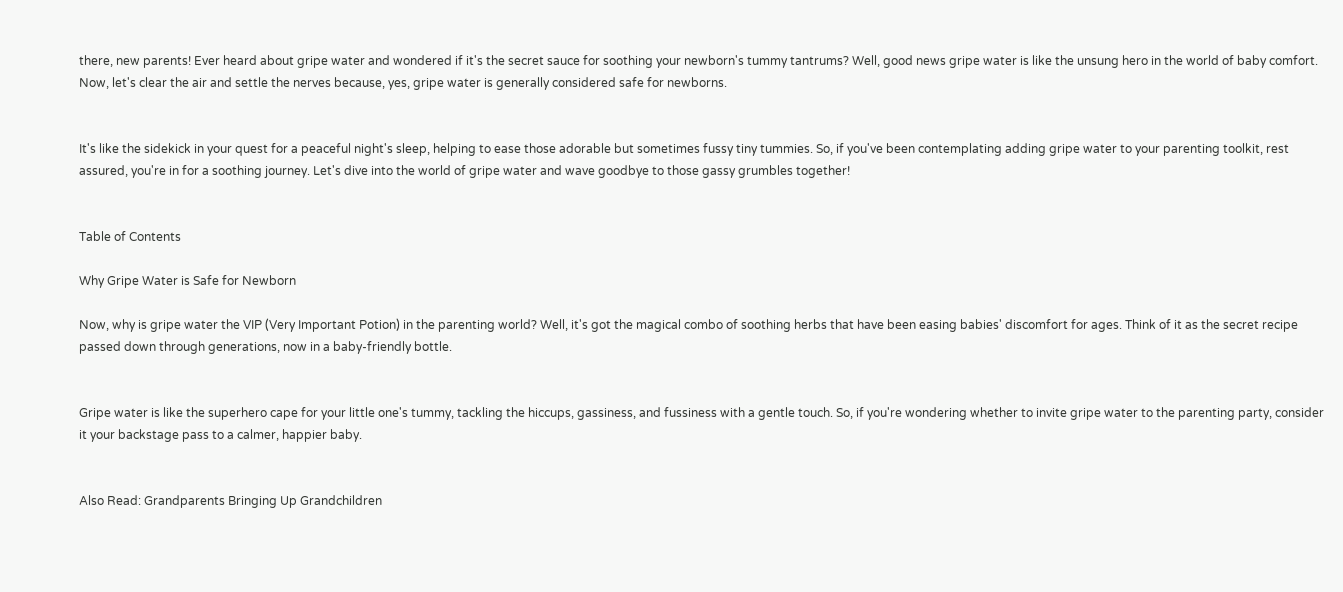there, new parents! Ever heard about gripe water and wondered if it's the secret sauce for soothing your newborn's tummy tantrums? Well, good news gripe water is like the unsung hero in the world of baby comfort. Now, let's clear the air and settle the nerves because, yes, gripe water is generally considered safe for newborns.


It's like the sidekick in your quest for a peaceful night's sleep, helping to ease those adorable but sometimes fussy tiny tummies. So, if you've been contemplating adding gripe water to your parenting toolkit, rest assured, you're in for a soothing journey. Let's dive into the world of gripe water and wave goodbye to those gassy grumbles together!


Table of Contents

Why Gripe Water is Safe for Newborn

Now, why is gripe water the VIP (Very Important Potion) in the parenting world? Well, it's got the magical combo of soothing herbs that have been easing babies' discomfort for ages. Think of it as the secret recipe passed down through generations, now in a baby-friendly bottle.


Gripe water is like the superhero cape for your little one's tummy, tackling the hiccups, gassiness, and fussiness with a gentle touch. So, if you're wondering whether to invite gripe water to the parenting party, consider it your backstage pass to a calmer, happier baby.


Also Read: Grandparents Bringing Up Grandchildren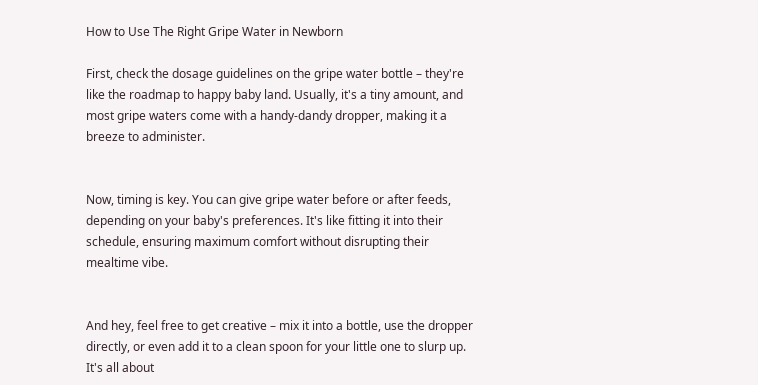How to Use The Right Gripe Water in Newborn

First, check the dosage guidelines on the gripe water bottle – they're like the roadmap to happy baby land. Usually, it's a tiny amount, and most gripe waters come with a handy-dandy dropper, making it a breeze to administer.


Now, timing is key. You can give gripe water before or after feeds, depending on your baby's preferences. It's like fitting it into their schedule, ensuring maximum comfort without disrupting their mealtime vibe.


And hey, feel free to get creative – mix it into a bottle, use the dropper directly, or even add it to a clean spoon for your little one to slurp up. It's all about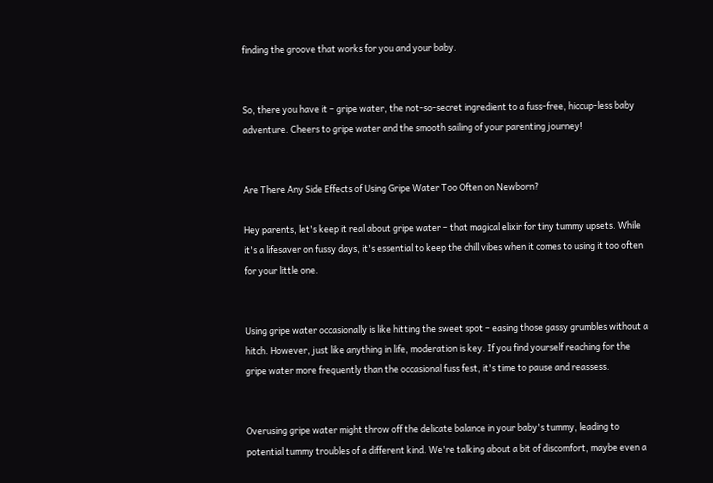finding the groove that works for you and your baby.


So, there you have it – gripe water, the not-so-secret ingredient to a fuss-free, hiccup-less baby adventure. Cheers to gripe water and the smooth sailing of your parenting journey!


Are There Any Side Effects of Using Gripe Water Too Often on Newborn?

Hey parents, let's keep it real about gripe water – that magical elixir for tiny tummy upsets. While it's a lifesaver on fussy days, it's essential to keep the chill vibes when it comes to using it too often for your little one.


Using gripe water occasionally is like hitting the sweet spot – easing those gassy grumbles without a hitch. However, just like anything in life, moderation is key. If you find yourself reaching for the gripe water more frequently than the occasional fuss fest, it's time to pause and reassess.


Overusing gripe water might throw off the delicate balance in your baby's tummy, leading to potential tummy troubles of a different kind. We're talking about a bit of discomfort, maybe even a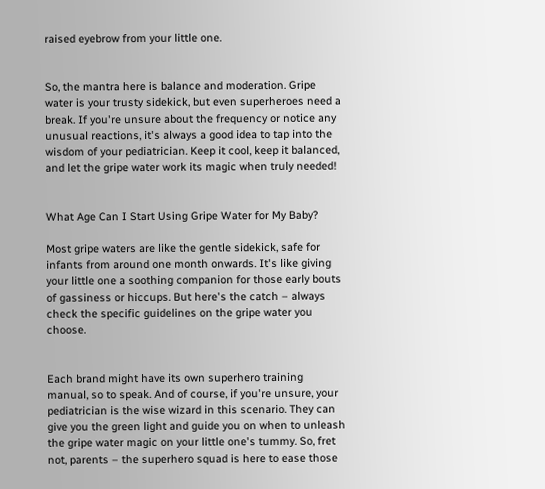raised eyebrow from your little one.


So, the mantra here is balance and moderation. Gripe water is your trusty sidekick, but even superheroes need a break. If you're unsure about the frequency or notice any unusual reactions, it's always a good idea to tap into the wisdom of your pediatrician. Keep it cool, keep it balanced, and let the gripe water work its magic when truly needed!


What Age Can I Start Using Gripe Water for My Baby?

Most gripe waters are like the gentle sidekick, safe for infants from around one month onwards. It's like giving your little one a soothing companion for those early bouts of gassiness or hiccups. But here's the catch – always check the specific guidelines on the gripe water you choose.


Each brand might have its own superhero training manual, so to speak. And of course, if you're unsure, your pediatrician is the wise wizard in this scenario. They can give you the green light and guide you on when to unleash the gripe water magic on your little one's tummy. So, fret not, parents – the superhero squad is here to ease those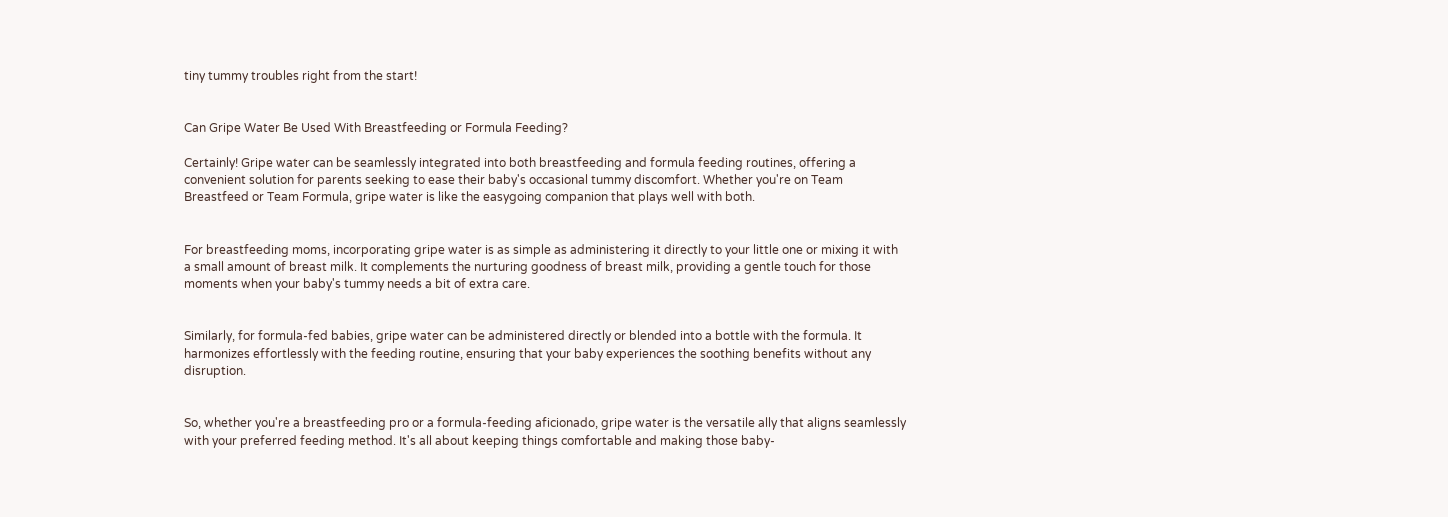tiny tummy troubles right from the start!


Can Gripe Water Be Used With Breastfeeding or Formula Feeding?

Certainly! Gripe water can be seamlessly integrated into both breastfeeding and formula feeding routines, offering a convenient solution for parents seeking to ease their baby's occasional tummy discomfort. Whether you're on Team Breastfeed or Team Formula, gripe water is like the easygoing companion that plays well with both.


For breastfeeding moms, incorporating gripe water is as simple as administering it directly to your little one or mixing it with a small amount of breast milk. It complements the nurturing goodness of breast milk, providing a gentle touch for those moments when your baby's tummy needs a bit of extra care.


Similarly, for formula-fed babies, gripe water can be administered directly or blended into a bottle with the formula. It harmonizes effortlessly with the feeding routine, ensuring that your baby experiences the soothing benefits without any disruption.


So, whether you're a breastfeeding pro or a formula-feeding aficionado, gripe water is the versatile ally that aligns seamlessly with your preferred feeding method. It's all about keeping things comfortable and making those baby-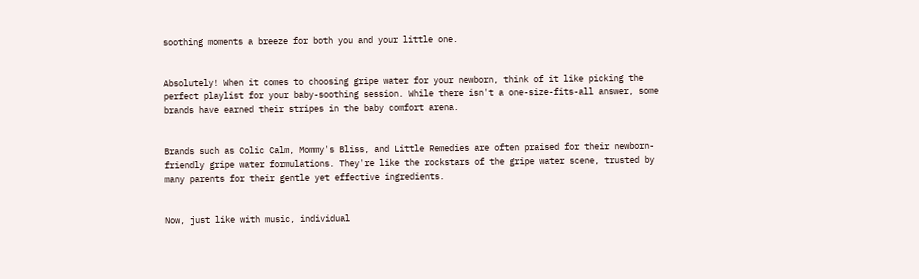soothing moments a breeze for both you and your little one.


Absolutely! When it comes to choosing gripe water for your newborn, think of it like picking the perfect playlist for your baby-soothing session. While there isn't a one-size-fits-all answer, some brands have earned their stripes in the baby comfort arena.


Brands such as Colic Calm, Mommy's Bliss, and Little Remedies are often praised for their newborn-friendly gripe water formulations. They're like the rockstars of the gripe water scene, trusted by many parents for their gentle yet effective ingredients.


Now, just like with music, individual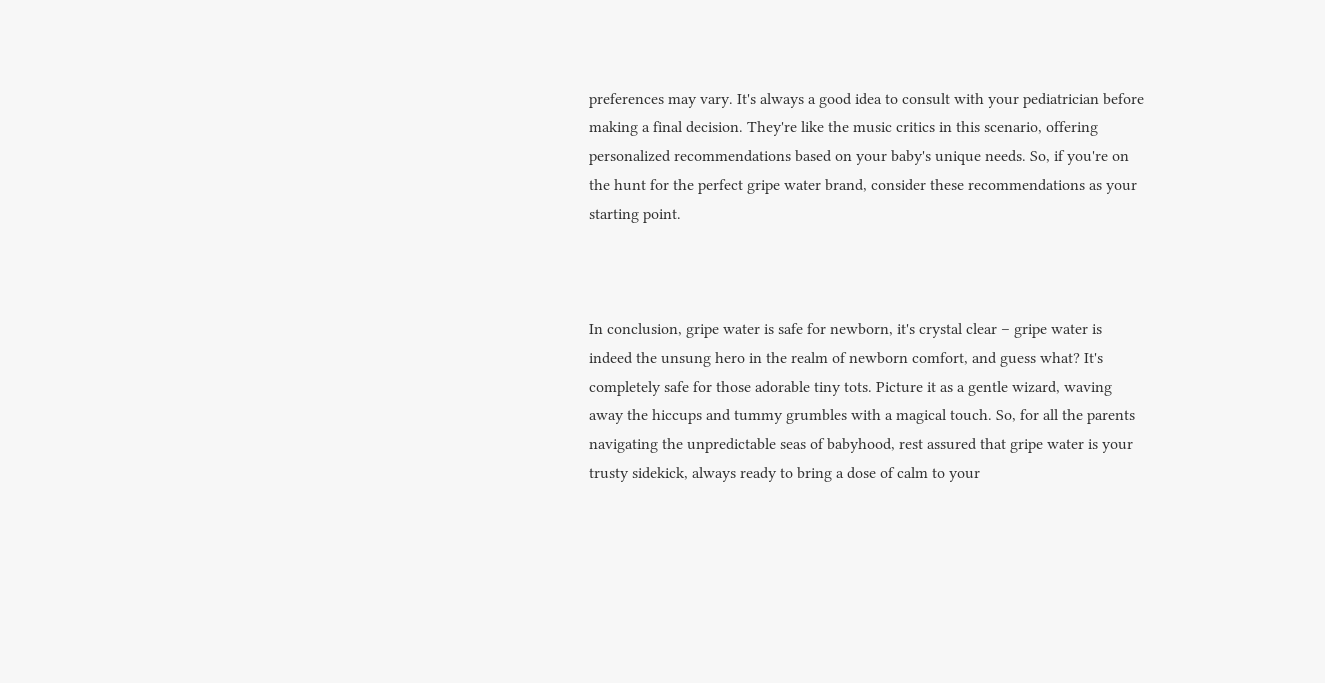preferences may vary. It's always a good idea to consult with your pediatrician before making a final decision. They're like the music critics in this scenario, offering personalized recommendations based on your baby's unique needs. So, if you're on the hunt for the perfect gripe water brand, consider these recommendations as your starting point.



In conclusion, gripe water is safe for newborn, it's crystal clear – gripe water is indeed the unsung hero in the realm of newborn comfort, and guess what? It's completely safe for those adorable tiny tots. Picture it as a gentle wizard, waving away the hiccups and tummy grumbles with a magical touch. So, for all the parents navigating the unpredictable seas of babyhood, rest assured that gripe water is your trusty sidekick, always ready to bring a dose of calm to your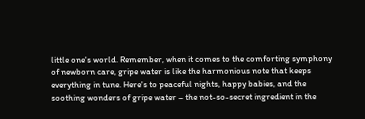little one's world. Remember, when it comes to the comforting symphony of newborn care, gripe water is like the harmonious note that keeps everything in tune. Here's to peaceful nights, happy babies, and the soothing wonders of gripe water – the not-so-secret ingredient in the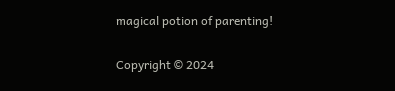magical potion of parenting!

Copyright © 2024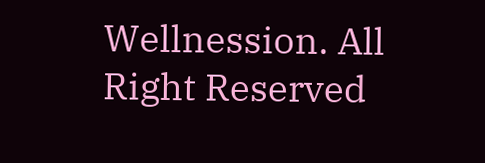Wellnession. All Right Reserved